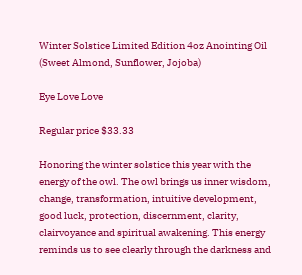Winter Solstice Limited Edition 4oz Anointing Oil (Sweet Almond, Sunflower, Jojoba)

Eye Love Love

Regular price $33.33

Honoring the winter solstice this year with the energy of the owl. The owl brings us inner wisdom, change, transformation, intuitive development, good luck, protection, discernment, clarity,  clairvoyance and spiritual awakening. This energy reminds us to see clearly through the darkness and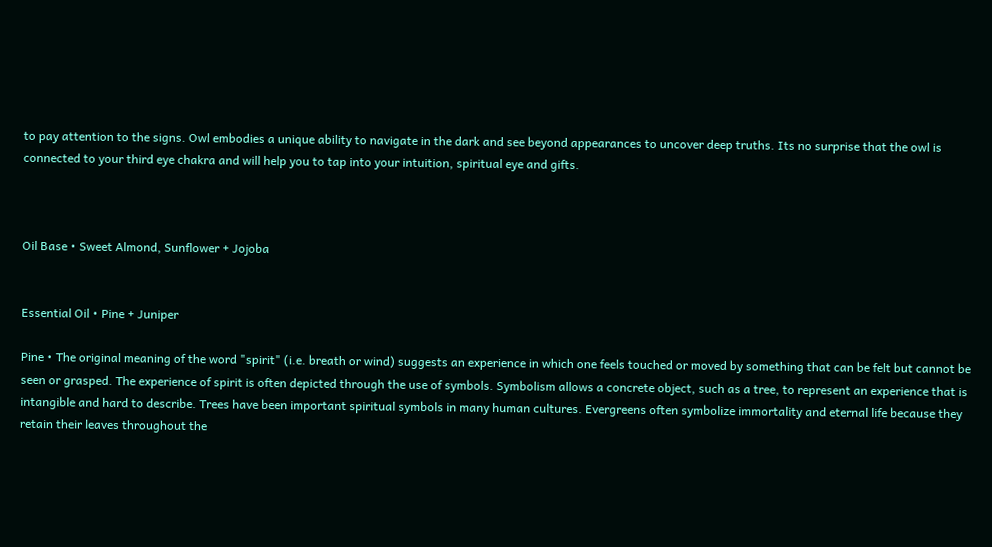to pay attention to the signs. Owl embodies a unique ability to navigate in the dark and see beyond appearances to uncover deep truths. Its no surprise that the owl is connected to your third eye chakra and will help you to tap into your intuition, spiritual eye and gifts.



Oil Base • Sweet Almond, Sunflower + Jojoba


Essential Oil • Pine + Juniper

Pine • The original meaning of the word "spirit" (i.e. breath or wind) suggests an experience in which one feels touched or moved by something that can be felt but cannot be seen or grasped. The experience of spirit is often depicted through the use of symbols. Symbolism allows a concrete object, such as a tree, to represent an experience that is intangible and hard to describe. Trees have been important spiritual symbols in many human cultures. Evergreens often symbolize immortality and eternal life because they retain their leaves throughout the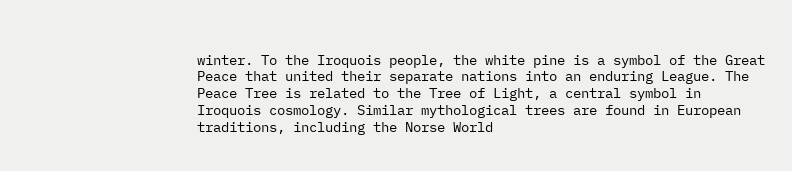winter. To the Iroquois people, the white pine is a symbol of the Great Peace that united their separate nations into an enduring League. The Peace Tree is related to the Tree of Light, a central symbol in Iroquois cosmology. Similar mythological trees are found in European traditions, including the Norse World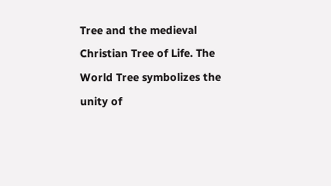Tree and the medieval Christian Tree of Life. The World Tree symbolizes the unity of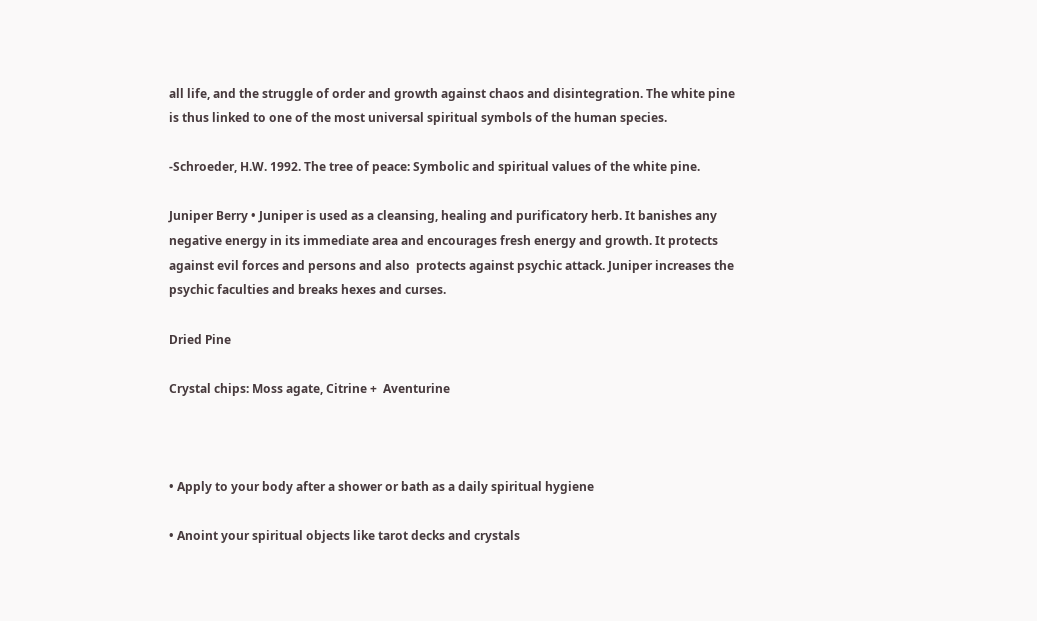all life, and the struggle of order and growth against chaos and disintegration. The white pine is thus linked to one of the most universal spiritual symbols of the human species.

-Schroeder, H.W. 1992. The tree of peace: Symbolic and spiritual values of the white pine.

Juniper Berry • Juniper is used as a cleansing, healing and purificatory herb. It banishes any negative energy in its immediate area and encourages fresh energy and growth. It protects against evil forces and persons and also  protects against psychic attack. Juniper increases the psychic faculties and breaks hexes and curses.

Dried Pine

Crystal chips: Moss agate, Citrine +  Aventurine



• Apply to your body after a shower or bath as a daily spiritual hygiene

• Anoint your spiritual objects like tarot decks and crystals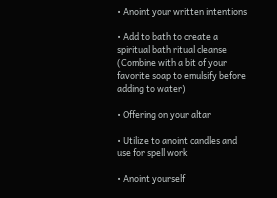• Anoint your written intentions

• Add to bath to create a spiritual bath ritual cleanse (Combine with a bit of your favorite soap to emulsify before adding to water)

• Offering on your altar

• Utilize to anoint candles and use for spell work

• Anoint yourself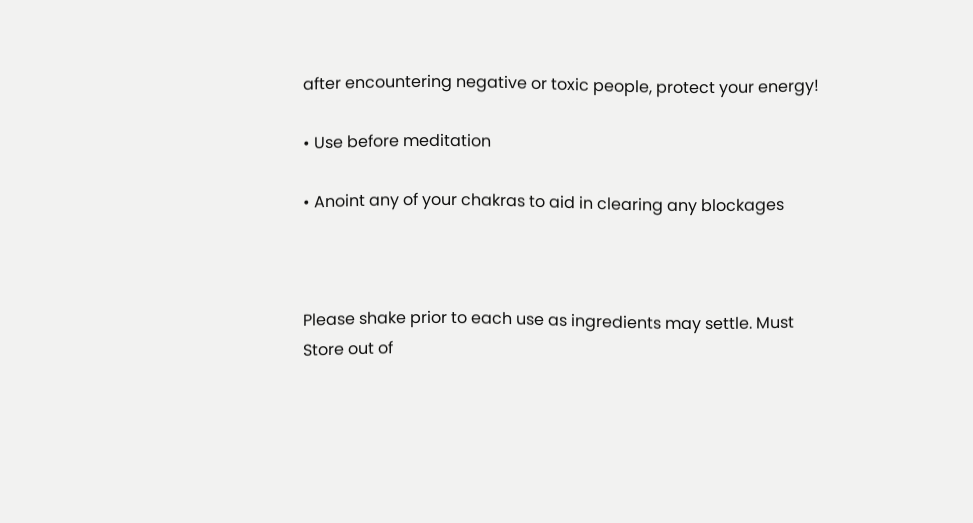after encountering negative or toxic people, protect your energy!

• Use before meditation

• Anoint any of your chakras to aid in clearing any blockages



Please shake prior to each use as ingredients may settle. Must Store out of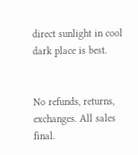direct sunlight in cool dark place is best.


No refunds, returns, exchanges. All sales final.